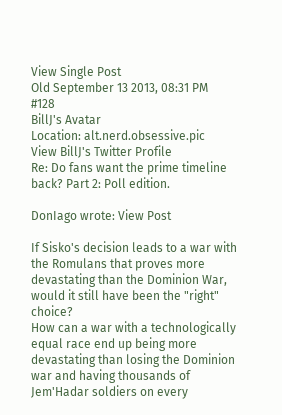View Single Post
Old September 13 2013, 08:31 PM   #128
BillJ's Avatar
Location: alt.nerd.obsessive.pic
View BillJ's Twitter Profile
Re: Do fans want the prime timeline back? Part 2: Poll edition.

DonIago wrote: View Post

If Sisko's decision leads to a war with the Romulans that proves more devastating than the Dominion War, would it still have been the "right" choice?
How can a war with a technologically equal race end up being more devastating than losing the Dominion war and having thousands of Jem'Hadar soldiers on every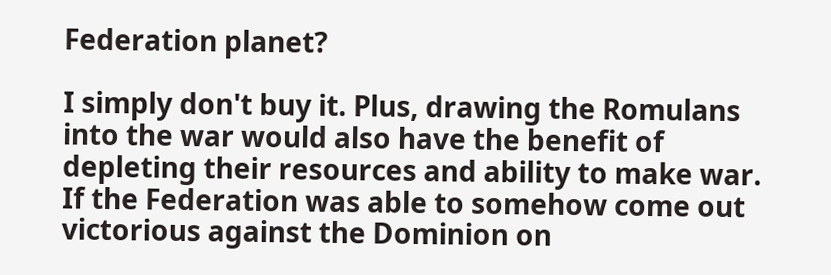Federation planet?

I simply don't buy it. Plus, drawing the Romulans into the war would also have the benefit of depleting their resources and ability to make war. If the Federation was able to somehow come out victorious against the Dominion on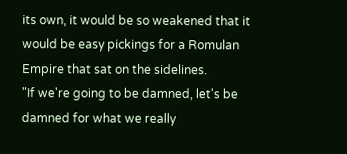its own, it would be so weakened that it would be easy pickings for a Romulan Empire that sat on the sidelines.
"If we're going to be damned, let's be damned for what we really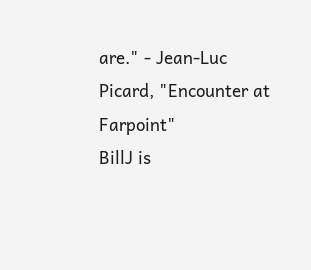are." - Jean-Luc Picard, "Encounter at Farpoint"
BillJ is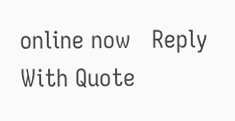online now   Reply With Quote